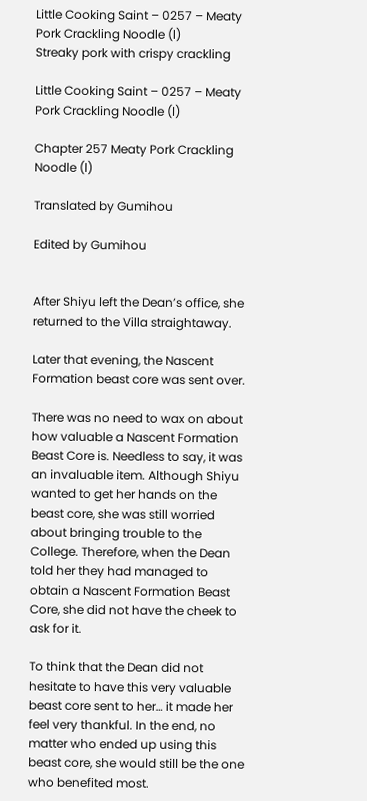Little Cooking Saint – 0257 – Meaty Pork Crackling Noodle (l)
Streaky pork with crispy crackling

Little Cooking Saint – 0257 – Meaty Pork Crackling Noodle (l)

Chapter 257 Meaty Pork Crackling Noodle (l)

Translated by Gumihou

Edited by Gumihou


After Shiyu left the Dean’s office, she returned to the Villa straightaway.

Later that evening, the Nascent Formation beast core was sent over.

There was no need to wax on about how valuable a Nascent Formation Beast Core is. Needless to say, it was an invaluable item. Although Shiyu wanted to get her hands on the beast core, she was still worried about bringing trouble to the College. Therefore, when the Dean told her they had managed to obtain a Nascent Formation Beast Core, she did not have the cheek to ask for it.

To think that the Dean did not hesitate to have this very valuable beast core sent to her… it made her feel very thankful. In the end, no matter who ended up using this beast core, she would still be the one who benefited most.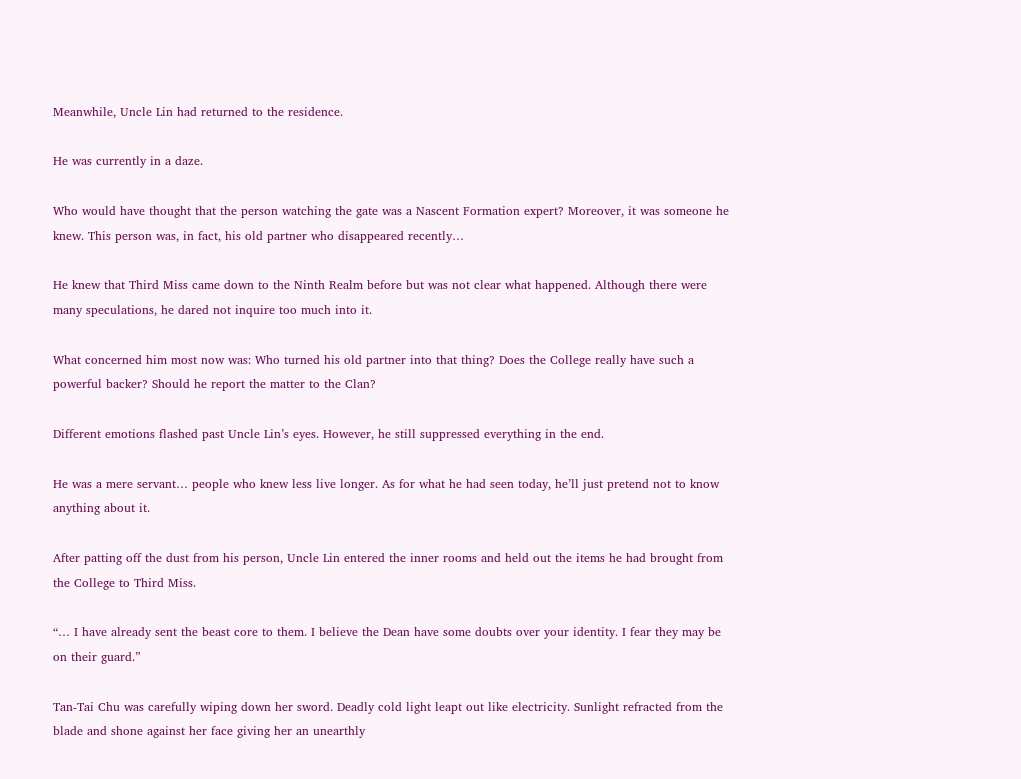Meanwhile, Uncle Lin had returned to the residence.

He was currently in a daze.

Who would have thought that the person watching the gate was a Nascent Formation expert? Moreover, it was someone he knew. This person was, in fact, his old partner who disappeared recently…

He knew that Third Miss came down to the Ninth Realm before but was not clear what happened. Although there were many speculations, he dared not inquire too much into it.

What concerned him most now was: Who turned his old partner into that thing? Does the College really have such a powerful backer? Should he report the matter to the Clan?

Different emotions flashed past Uncle Lin’s eyes. However, he still suppressed everything in the end.

He was a mere servant… people who knew less live longer. As for what he had seen today, he’ll just pretend not to know anything about it.

After patting off the dust from his person, Uncle Lin entered the inner rooms and held out the items he had brought from the College to Third Miss.

“… I have already sent the beast core to them. I believe the Dean have some doubts over your identity. I fear they may be on their guard.”

Tan-Tai Chu was carefully wiping down her sword. Deadly cold light leapt out like electricity. Sunlight refracted from the blade and shone against her face giving her an unearthly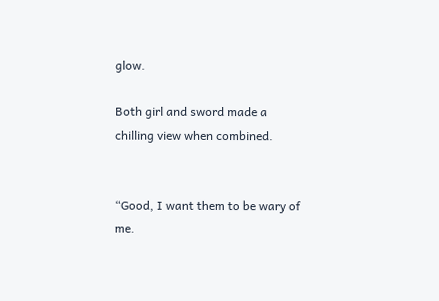glow.

Both girl and sword made a chilling view when combined.


“Good, I want them to be wary of me.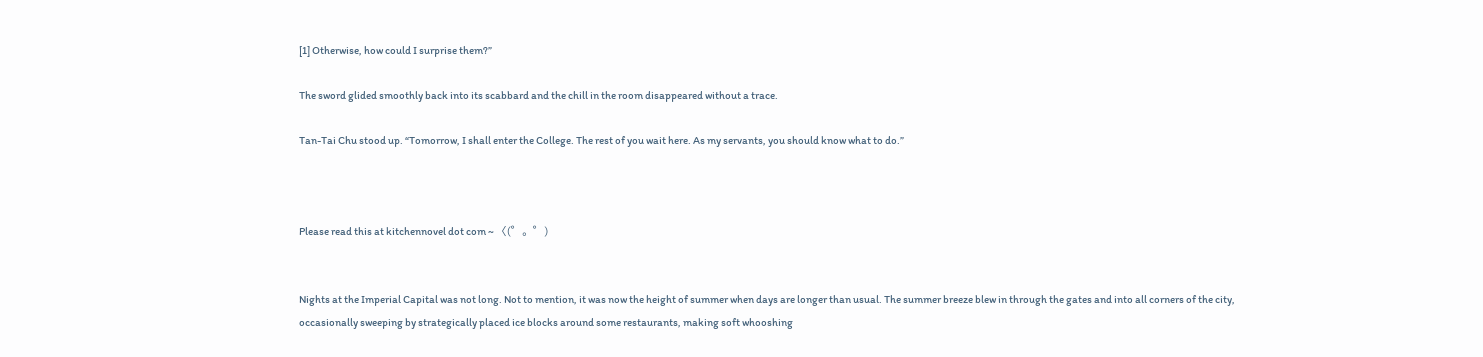[1] Otherwise, how could I surprise them?”

The sword glided smoothly back into its scabbard and the chill in the room disappeared without a trace.

Tan-Tai Chu stood up. “Tomorrow, I shall enter the College. The rest of you wait here. As my servants, you should know what to do.”



Please read this at kitchennovel dot com ~ 〈(゜。゜)


Nights at the Imperial Capital was not long. Not to mention, it was now the height of summer when days are longer than usual. The summer breeze blew in through the gates and into all corners of the city, occasionally sweeping by strategically placed ice blocks around some restaurants, making soft whooshing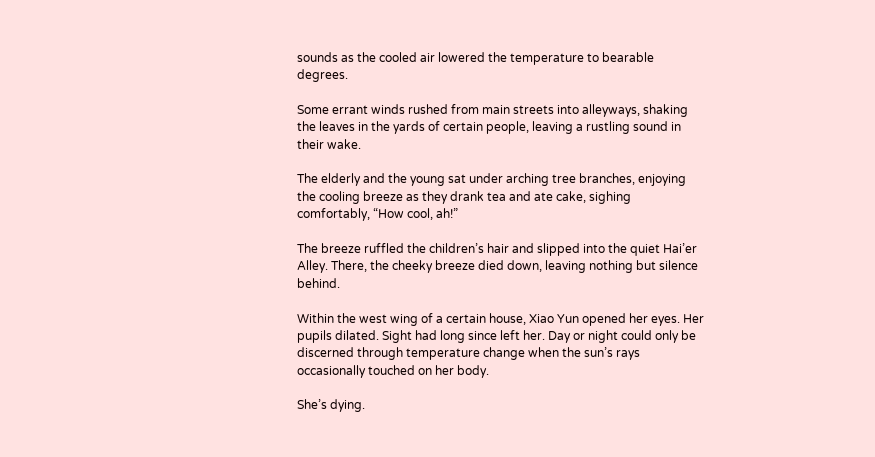sounds as the cooled air lowered the temperature to bearable degrees.

Some errant winds rushed from main streets into alleyways, shaking the leaves in the yards of certain people, leaving a rustling sound in their wake.

The elderly and the young sat under arching tree branches, enjoying the cooling breeze as they drank tea and ate cake, sighing comfortably, “How cool, ah!”

The breeze ruffled the children’s hair and slipped into the quiet Hai’er Alley. There, the cheeky breeze died down, leaving nothing but silence behind.

Within the west wing of a certain house, Xiao Yun opened her eyes. Her pupils dilated. Sight had long since left her. Day or night could only be discerned through temperature change when the sun’s rays occasionally touched on her body.

She’s dying.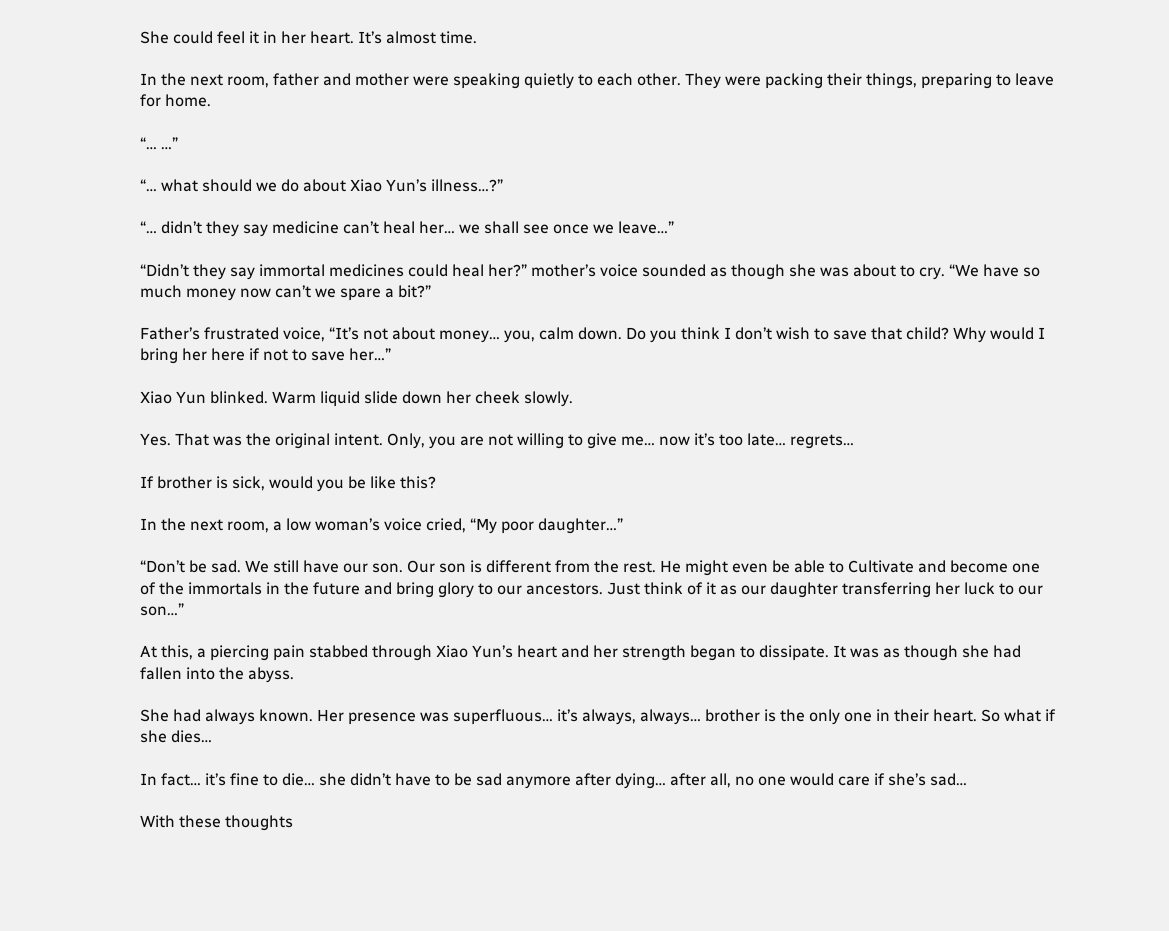She could feel it in her heart. It’s almost time.

In the next room, father and mother were speaking quietly to each other. They were packing their things, preparing to leave for home.

“… …”

“… what should we do about Xiao Yun’s illness…?”

“… didn’t they say medicine can’t heal her… we shall see once we leave…”

“Didn’t they say immortal medicines could heal her?” mother’s voice sounded as though she was about to cry. “We have so much money now can’t we spare a bit?”

Father’s frustrated voice, “It’s not about money… you, calm down. Do you think I don’t wish to save that child? Why would I bring her here if not to save her…”

Xiao Yun blinked. Warm liquid slide down her cheek slowly.

Yes. That was the original intent. Only, you are not willing to give me… now it’s too late… regrets…

If brother is sick, would you be like this?

In the next room, a low woman’s voice cried, “My poor daughter…”

“Don’t be sad. We still have our son. Our son is different from the rest. He might even be able to Cultivate and become one of the immortals in the future and bring glory to our ancestors. Just think of it as our daughter transferring her luck to our son…”

At this, a piercing pain stabbed through Xiao Yun’s heart and her strength began to dissipate. It was as though she had fallen into the abyss.

She had always known. Her presence was superfluous… it’s always, always… brother is the only one in their heart. So what if she dies…

In fact… it’s fine to die… she didn’t have to be sad anymore after dying… after all, no one would care if she’s sad…

With these thoughts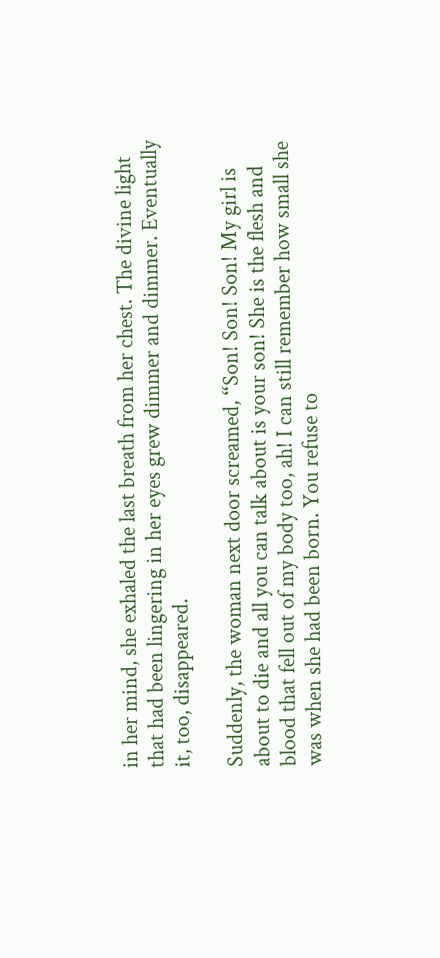in her mind, she exhaled the last breath from her chest. The divine light that had been lingering in her eyes grew dimmer and dimmer. Eventually it, too, disappeared.

Suddenly, the woman next door screamed, “Son! Son! Son! My girl is about to die and all you can talk about is your son! She is the flesh and blood that fell out of my body too, ah! I can still remember how small she was when she had been born. You refuse to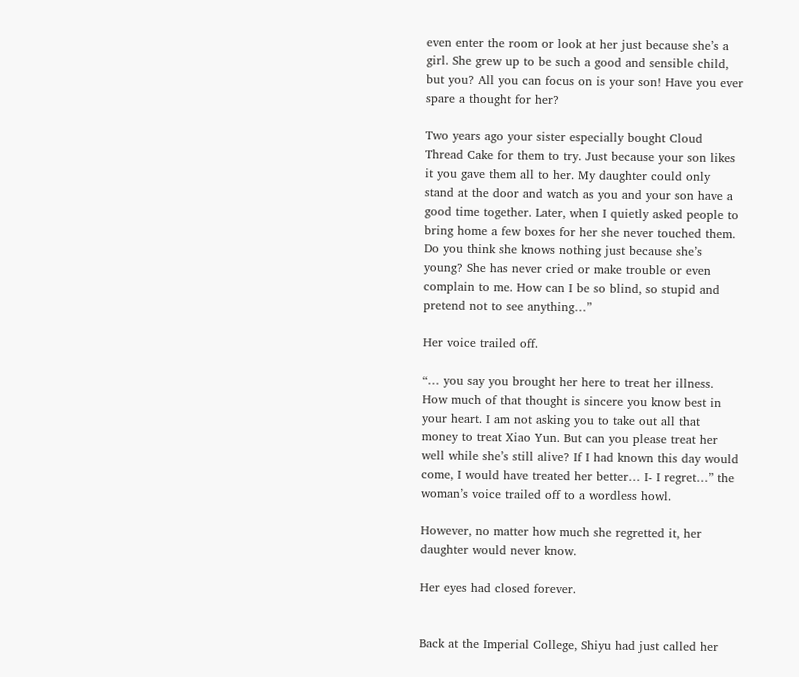even enter the room or look at her just because she’s a girl. She grew up to be such a good and sensible child, but you? All you can focus on is your son! Have you ever spare a thought for her?

Two years ago your sister especially bought Cloud Thread Cake for them to try. Just because your son likes it you gave them all to her. My daughter could only stand at the door and watch as you and your son have a good time together. Later, when I quietly asked people to bring home a few boxes for her she never touched them. Do you think she knows nothing just because she’s young? She has never cried or make trouble or even complain to me. How can I be so blind, so stupid and pretend not to see anything…”

Her voice trailed off.

“… you say you brought her here to treat her illness. How much of that thought is sincere you know best in your heart. I am not asking you to take out all that money to treat Xiao Yun. But can you please treat her well while she’s still alive? If I had known this day would come, I would have treated her better… I- I regret…” the woman’s voice trailed off to a wordless howl.

However, no matter how much she regretted it, her daughter would never know.

Her eyes had closed forever.


Back at the Imperial College, Shiyu had just called her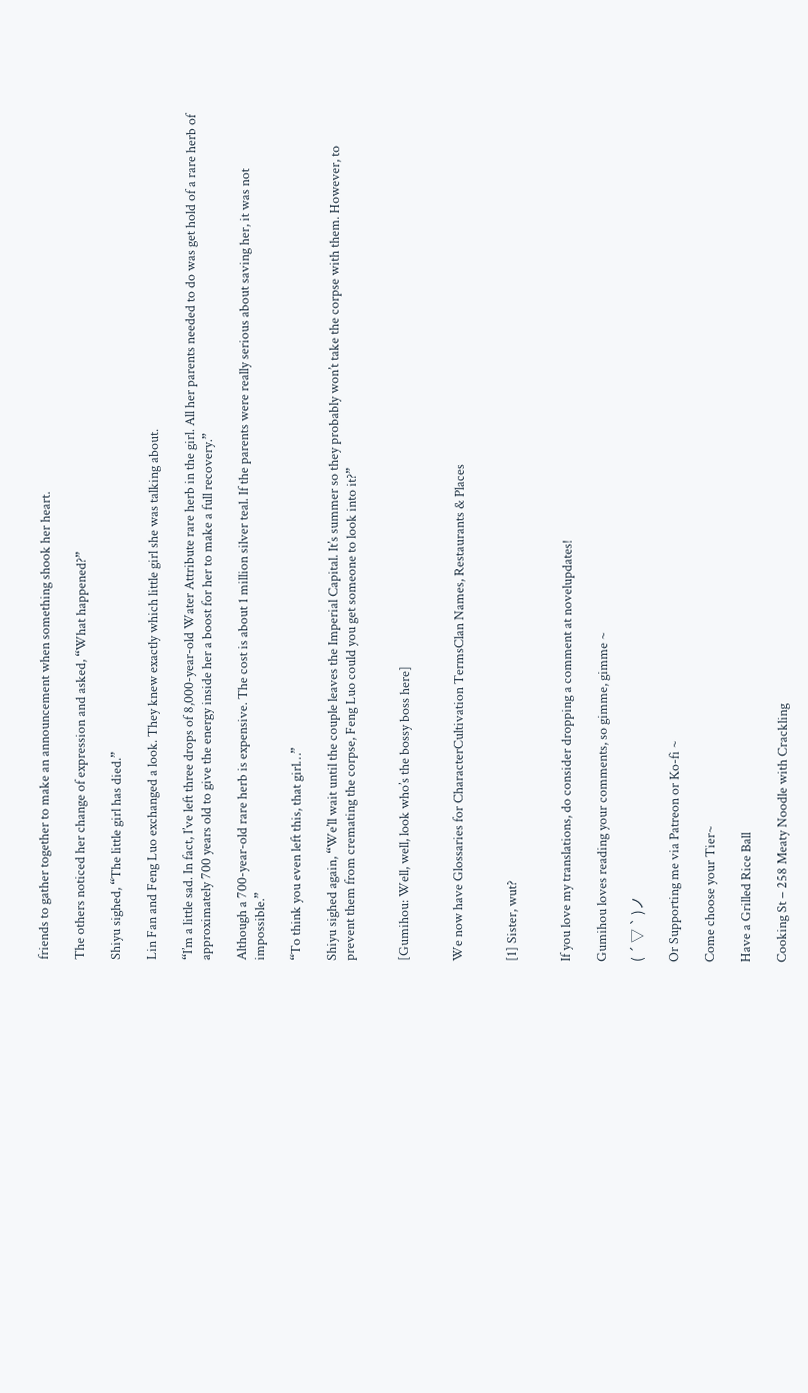friends to gather together to make an announcement when something shook her heart.

The others noticed her change of expression and asked, “What happened?”

Shiyu sighed, “The little girl has died.”

Lin Fan and Feng Luo exchanged a look. They knew exactly which little girl she was talking about.

“I’m a little sad. In fact, I’ve left three drops of 8,000-year-old Water Attribute rare herb in the girl. All her parents needed to do was get hold of a rare herb of approximately 700 years old to give the energy inside her a boost for her to make a full recovery.”

Although a 700-year-old rare herb is expensive. The cost is about 1 million silver teal. If the parents were really serious about saving her, it was not impossible.”

“To think you even left this, that girl…”

Shiyu sighed again, “We’ll wait until the couple leaves the Imperial Capital. It’s summer so they probably won’t take the corpse with them. However, to prevent them from cremating the corpse, Feng Luo could you get someone to look into it?”


[Gumihou: Well, well, look who’s the bossy boss here]


We now have Glossaries for CharacterCultivation TermsClan Names, Restaurants & Places


[1] Sister, wut?


If you love my translations, do consider dropping a comment at novelupdates!

Gumihou loves reading your comments, so gimme, gimme ~

( ´ ▽ ` )ノ

Or Supporting me via Patreon or Ko-fi ~

Come choose your Tier~

Have a Grilled Rice Ball

Cooking St – 258 Meaty Noodle with Crackling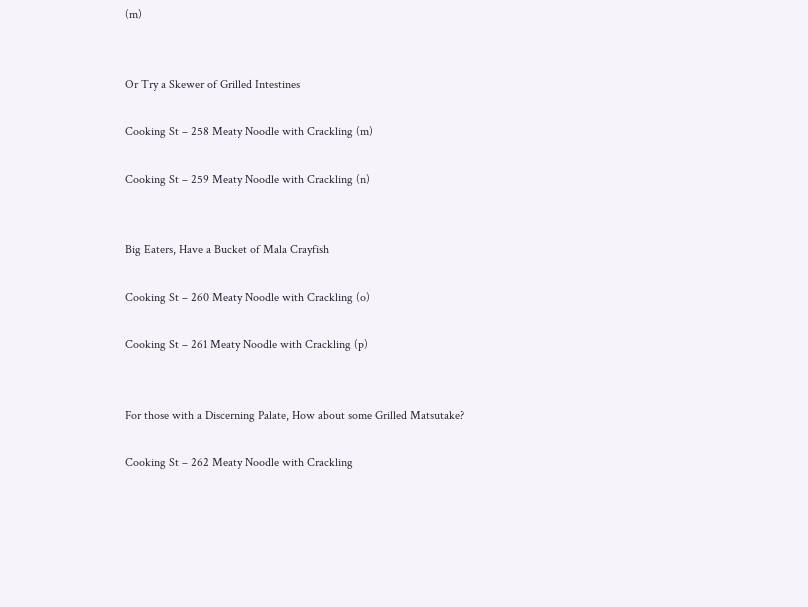(m)


Or Try a Skewer of Grilled Intestines

Cooking St – 258 Meaty Noodle with Crackling (m)

Cooking St – 259 Meaty Noodle with Crackling (n)


Big Eaters, Have a Bucket of Mala Crayfish

Cooking St – 260 Meaty Noodle with Crackling (o)

Cooking St – 261 Meaty Noodle with Crackling (p)


For those with a Discerning Palate, How about some Grilled Matsutake?

Cooking St – 262 Meaty Noodle with Crackling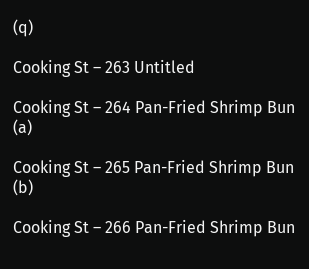(q)

Cooking St – 263 Untitled

Cooking St – 264 Pan-Fried Shrimp Bun (a)

Cooking St – 265 Pan-Fried Shrimp Bun (b)

Cooking St – 266 Pan-Fried Shrimp Bun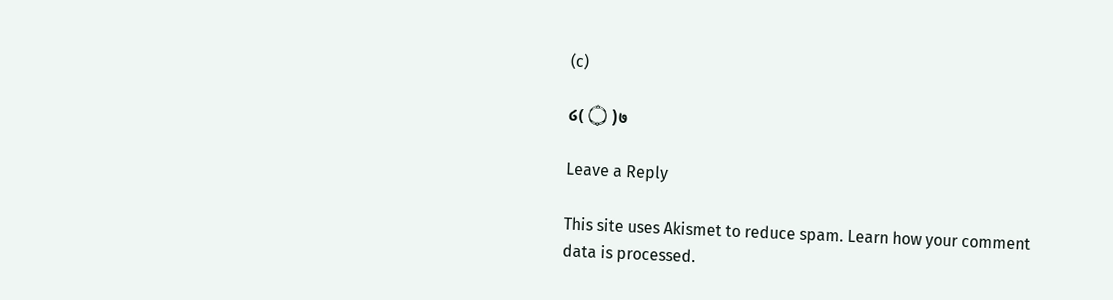(c)

໒( ۝ )७

Leave a Reply

This site uses Akismet to reduce spam. Learn how your comment data is processed.